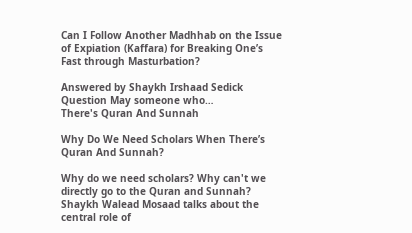Can I Follow Another Madhhab on the Issue of Expiation (Kaffara) for Breaking One’s Fast through Masturbation?

Answered by Shaykh Irshaad Sedick Question May someone who…
There's Quran And Sunnah

Why Do We Need Scholars When There’s Quran And Sunnah?

Why do we need scholars? Why can't we directly go to the Quran and Sunnah? Shaykh Walead Mosaad talks about the central role of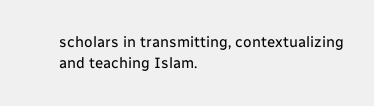scholars in transmitting, contextualizing and teaching Islam.